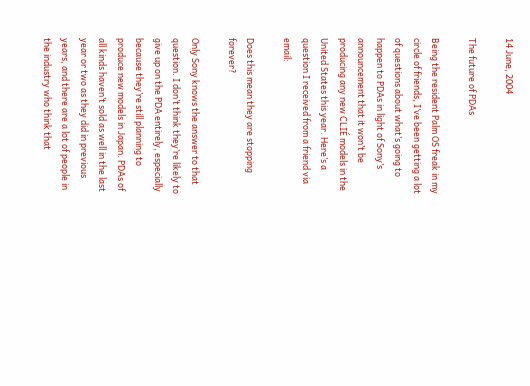14 June, 2004

The future of PDAs

Being the resident Palm OS freak in my circle of friends, I’ve been getting a lot of questions about what’s going to happen to PDAs in light of Sony’s announcement that it won’t be producing any new CLIÉ models in the United States this year. Here’s a question I received from a friend via email:

Does this mean they are stopping forever?

Only Sony knows the answer to that question. I don’t think they’re likely to give up on the PDA entirely, especially because they’re still planning to produce new models in Japan. PDAs of all kinds haven’t sold as well in the last year or two as they did in previous years, and there are a lot of people in the industry who think that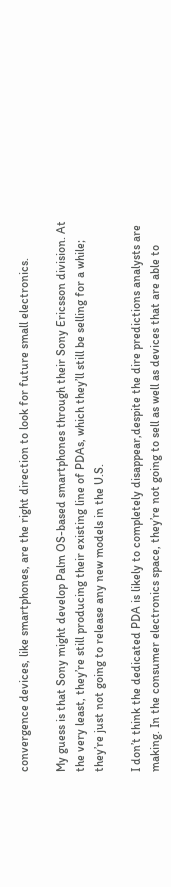convergence devices, like smartphones, are the right direction to look for future small electronics.

My guess is that Sony might develop Palm OS-based smartphones through their Sony Ericsson division. At the very least, they’re still producing their existing line of PDAs, which they’ll still be selling for a while; they’re just not going to release any new models in the U.S.

I don’t think the dedicated PDA is likely to completely disappear,despite the dire predictions analysts are making. In the consumer electronics space, they’re not going to sell as well as devices that are able to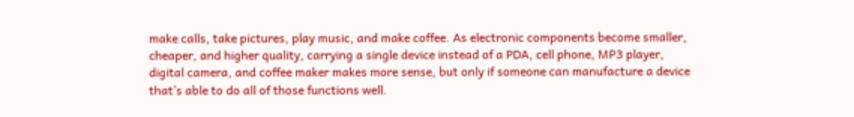make calls, take pictures, play music, and make coffee. As electronic components become smaller, cheaper, and higher quality, carrying a single device instead of a PDA, cell phone, MP3 player, digital camera, and coffee maker makes more sense, but only if someone can manufacture a device that’s able to do all of those functions well.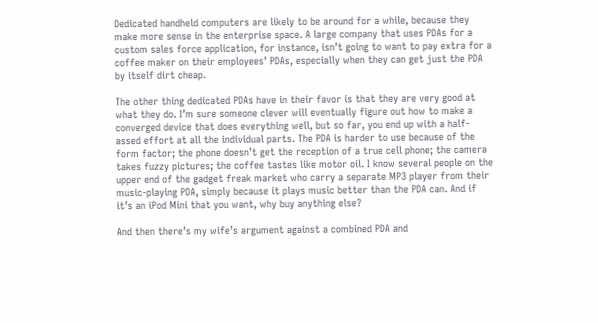Dedicated handheld computers are likely to be around for a while, because they make more sense in the enterprise space. A large company that uses PDAs for a custom sales force application, for instance, isn’t going to want to pay extra for a coffee maker on their employees’ PDAs, especially when they can get just the PDA by itself dirt cheap.

The other thing dedicated PDAs have in their favor is that they are very good at what they do. I’m sure someone clever will eventually figure out how to make a converged device that does everything well, but so far, you end up with a half-assed effort at all the individual parts. The PDA is harder to use because of the form factor; the phone doesn’t get the reception of a true cell phone; the camera takes fuzzy pictures; the coffee tastes like motor oil. I know several people on the upper end of the gadget freak market who carry a separate MP3 player from their music-playing PDA, simply because it plays music better than the PDA can. And if it’s an iPod Mini that you want, why buy anything else?

And then there’s my wife’s argument against a combined PDA and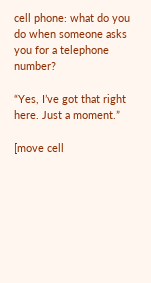cell phone: what do you do when someone asks you for a telephone number?

“Yes, I’ve got that right here. Just a moment.”

[move cell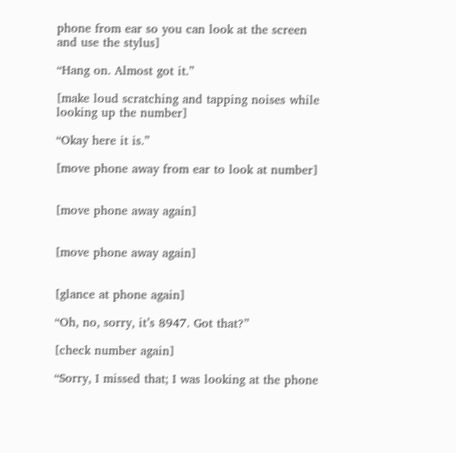phone from ear so you can look at the screen and use the stylus]

“Hang on. Almost got it.”

[make loud scratching and tapping noises while looking up the number]

“Okay here it is.”

[move phone away from ear to look at number]


[move phone away again]


[move phone away again]


[glance at phone again]

“Oh, no, sorry, it’s 8947. Got that?”

[check number again]

“Sorry, I missed that; I was looking at the phone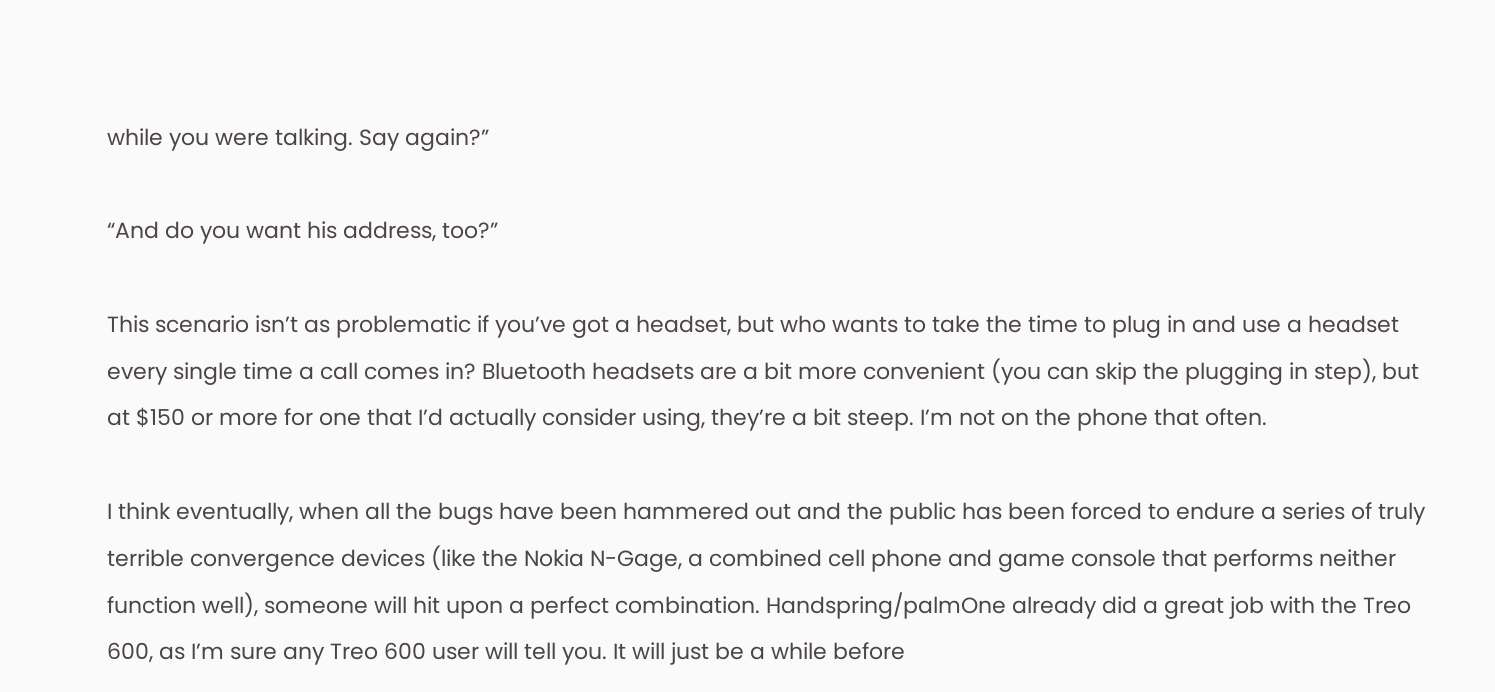while you were talking. Say again?”

“And do you want his address, too?”

This scenario isn’t as problematic if you’ve got a headset, but who wants to take the time to plug in and use a headset every single time a call comes in? Bluetooth headsets are a bit more convenient (you can skip the plugging in step), but at $150 or more for one that I’d actually consider using, they’re a bit steep. I’m not on the phone that often.

I think eventually, when all the bugs have been hammered out and the public has been forced to endure a series of truly terrible convergence devices (like the Nokia N-Gage, a combined cell phone and game console that performs neither function well), someone will hit upon a perfect combination. Handspring/palmOne already did a great job with the Treo 600, as I’m sure any Treo 600 user will tell you. It will just be a while before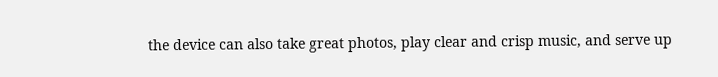the device can also take great photos, play clear and crisp music, and serve up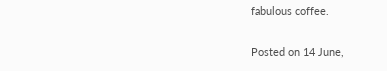fabulous coffee.

Posted on 14 June,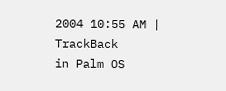2004 10:55 AM | TrackBack
in Palm OS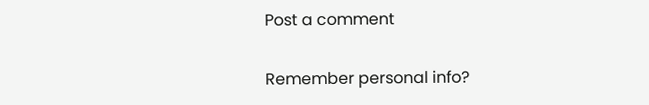Post a comment

Remember personal info?